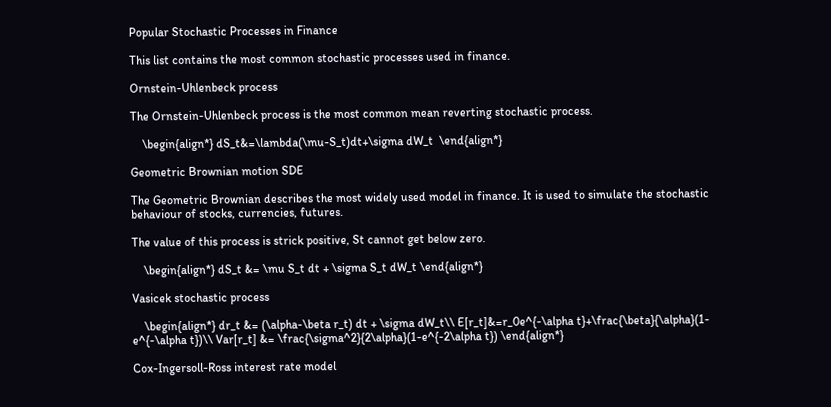Popular Stochastic Processes in Finance

This list contains the most common stochastic processes used in finance.

Ornstein-Uhlenbeck process

The Ornstein-Uhlenbeck process is the most common mean reverting stochastic process.

    \begin{align*} dS_t&=\lambda(\mu-S_t)dt+\sigma dW_t  \end{align*}

Geometric Brownian motion SDE

The Geometric Brownian describes the most widely used model in finance. It is used to simulate the stochastic behaviour of stocks, currencies, futures.

The value of this process is strick positive, St cannot get below zero.

    \begin{align*} dS_t &= \mu S_t dt + \sigma S_t dW_t \end{align*}

Vasicek stochastic process

    \begin{align*} dr_t &= (\alpha-\beta r_t) dt + \sigma dW_t\\ E[r_t]&=r_0e^{-\alpha t}+\frac{\beta}{\alpha}(1-e^{-\alpha t})\\ Var[r_t] &= \frac{\sigma^2}{2\alpha}(1-e^{-2\alpha t}) \end{align*}

Cox-Ingersoll-Ross interest rate model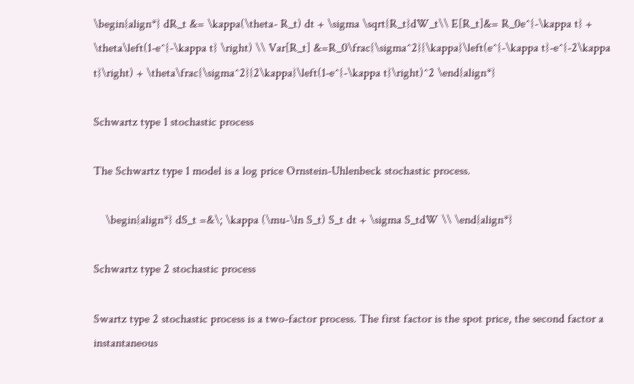\begin{align*} dR_t &= \kappa(\theta- R_t) dt + \sigma \sqrt{R_t}dW_t\\ E[R_t]&= R_0e^{-\kappa t} + \theta\left(1-e^{-\kappa t} \right) \\ Var[R_t] &=R_0\frac{\sigma^2}{\kappa}\left(e^{-\kappa t}-e^{-2\kappa t}\right) + \theta\frac{\sigma^2}{2\kappa}\left(1-e^{-\kappa t}\right)^2 \end{align*}

Schwartz type 1 stochastic process

The Schwartz type 1 model is a log price Ornstein-Uhlenbeck stochastic process.

    \begin{align*} dS_t =&\; \kappa (\mu-\ln S_t) S_t dt + \sigma S_tdW \\ \end{align*}

Schwartz type 2 stochastic process

Swartz type 2 stochastic process is a two-factor process. The first factor is the spot price, the second factor a instantaneous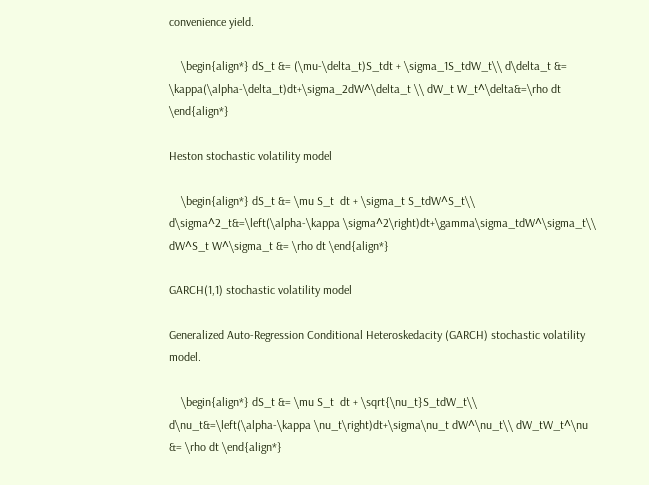convenience yield.

    \begin{align*} dS_t &= (\mu-\delta_t)S_tdt + \sigma_1S_tdW_t\\ d\delta_t &= \kappa(\alpha-\delta_t)dt+\sigma_2dW^\delta_t \\ dW_t W_t^\delta&=\rho dt \end{align*}

Heston stochastic volatility model

    \begin{align*} dS_t &= \mu S_t  dt + \sigma_t S_tdW^S_t\\ d\sigma^2_t&=\left(\alpha-\kappa \sigma^2\right)dt+\gamma\sigma_tdW^\sigma_t\\ dW^S_t W^\sigma_t &= \rho dt \end{align*}

GARCH(1,1) stochastic volatility model

Generalized Auto-Regression Conditional Heteroskedacity (GARCH) stochastic volatility model.

    \begin{align*} dS_t &= \mu S_t  dt + \sqrt{\nu_t}S_tdW_t\\ d\nu_t&=\left(\alpha-\kappa \nu_t\right)dt+\sigma\nu_t dW^\nu_t\\ dW_tW_t^\nu &= \rho dt \end{align*}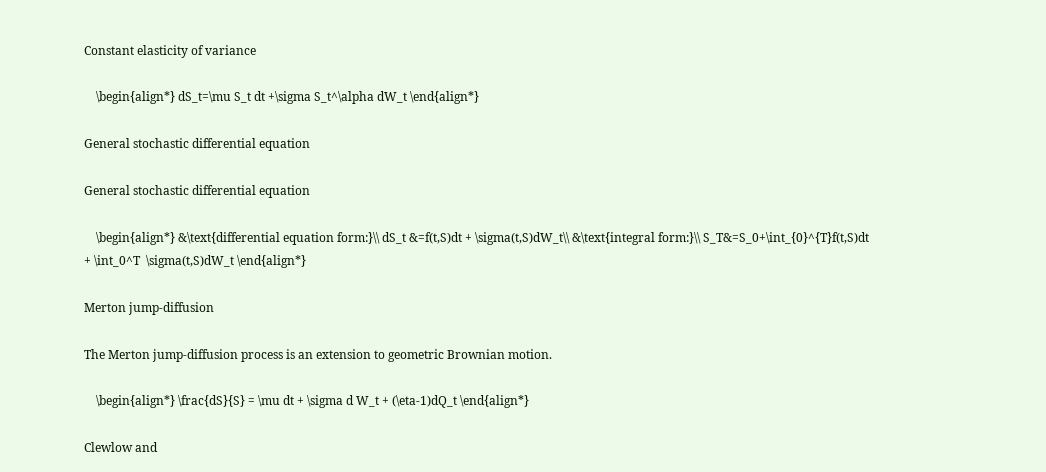Constant elasticity of variance

    \begin{align*} dS_t=\mu S_t dt +\sigma S_t^\alpha dW_t \end{align*}

General stochastic differential equation

General stochastic differential equation

    \begin{align*} &\text{differential equation form:}\\ dS_t &=f(t,S)dt + \sigma(t,S)dW_t\\ &\text{integral form:}\\ S_T&=S_0+\int_{0}^{T}f(t,S)dt + \int_0^T  \sigma(t,S)dW_t \end{align*}

Merton jump-diffusion

The Merton jump-diffusion process is an extension to geometric Brownian motion.

    \begin{align*} \frac{dS}{S} = \mu dt + \sigma d W_t + (\eta-1)dQ_t \end{align*}

Clewlow and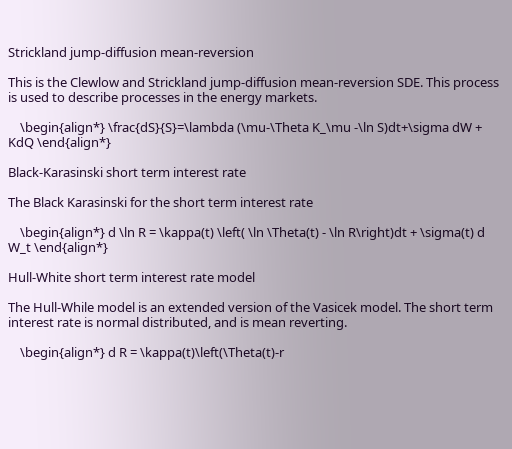Strickland jump-diffusion mean-reversion

This is the Clewlow and Strickland jump-diffusion mean-reversion SDE. This process is used to describe processes in the energy markets.

    \begin{align*} \frac{dS}{S}=\lambda (\mu-\Theta K_\mu -\ln S)dt+\sigma dW + KdQ \end{align*}

Black-Karasinski short term interest rate

The Black Karasinski for the short term interest rate

    \begin{align*} d \ln R = \kappa(t) \left( \ln \Theta(t) - \ln R\right)dt + \sigma(t) d W_t \end{align*}

Hull-White short term interest rate model

The Hull-While model is an extended version of the Vasicek model. The short term interest rate is normal distributed, and is mean reverting.

    \begin{align*} d R = \kappa(t)\left(\Theta(t)-r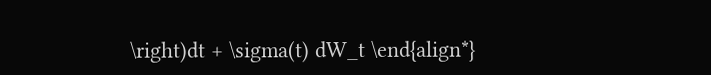\right)dt + \sigma(t) dW_t \end{align*}